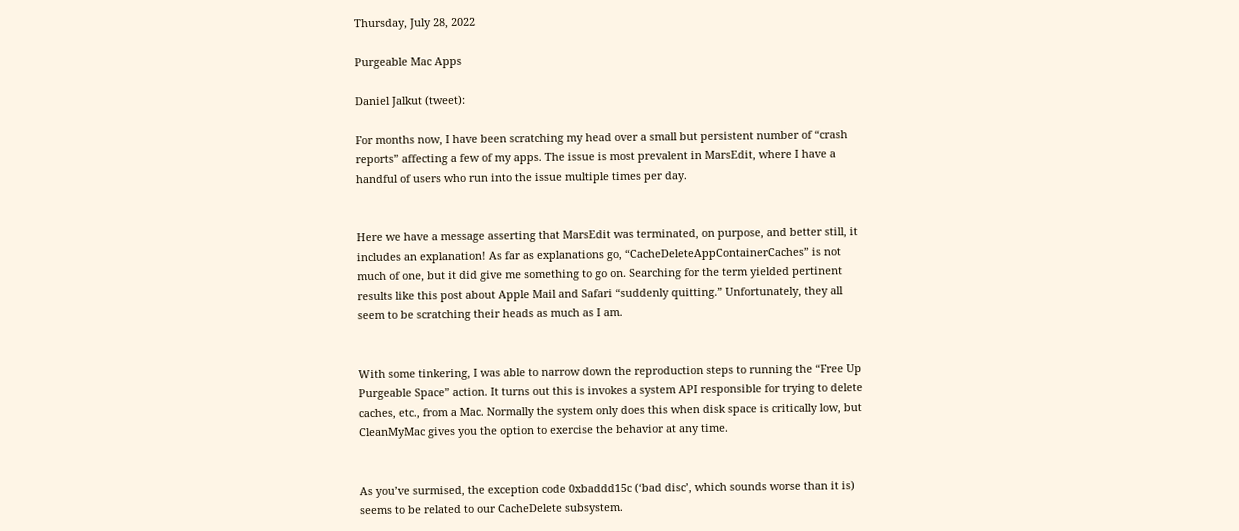Thursday, July 28, 2022

Purgeable Mac Apps

Daniel Jalkut (tweet):

For months now, I have been scratching my head over a small but persistent number of “crash reports” affecting a few of my apps. The issue is most prevalent in MarsEdit, where I have a handful of users who run into the issue multiple times per day.


Here we have a message asserting that MarsEdit was terminated, on purpose, and better still, it includes an explanation! As far as explanations go, “CacheDeleteAppContainerCaches” is not much of one, but it did give me something to go on. Searching for the term yielded pertinent results like this post about Apple Mail and Safari “suddenly quitting.” Unfortunately, they all seem to be scratching their heads as much as I am.


With some tinkering, I was able to narrow down the reproduction steps to running the “Free Up Purgeable Space” action. It turns out this is invokes a system API responsible for trying to delete caches, etc., from a Mac. Normally the system only does this when disk space is critically low, but CleanMyMac gives you the option to exercise the behavior at any time.


As you’ve surmised, the exception code 0xbaddd15c (‘bad disc’, which sounds worse than it is) seems to be related to our CacheDelete subsystem.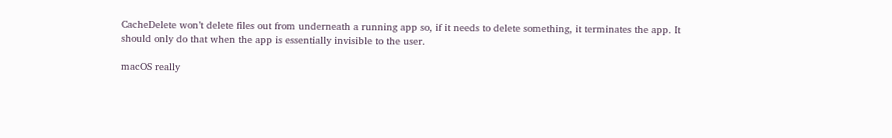CacheDelete won’t delete files out from underneath a running app so, if it needs to delete something, it terminates the app. It should only do that when the app is essentially invisible to the user.

macOS really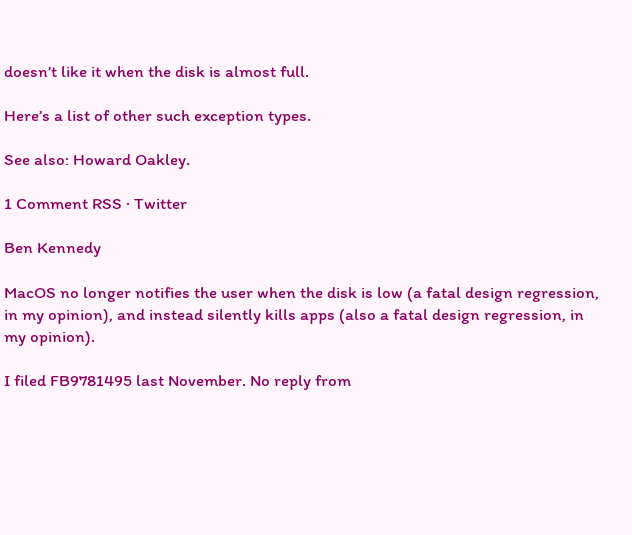doesn’t like it when the disk is almost full.

Here’s a list of other such exception types.

See also: Howard Oakley.

1 Comment RSS · Twitter

Ben Kennedy

MacOS no longer notifies the user when the disk is low (a fatal design regression, in my opinion), and instead silently kills apps (also a fatal design regression, in my opinion).

I filed FB9781495 last November. No reply from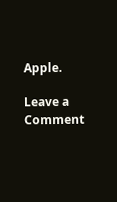Apple.

Leave a Comment